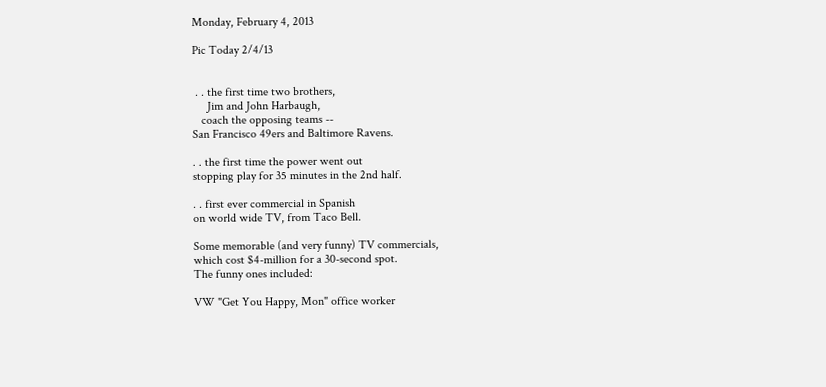Monday, February 4, 2013

Pic Today 2/4/13


 . . the first time two brothers,
     Jim and John Harbaugh,
   coach the opposing teams --
San Francisco 49ers and Baltimore Ravens.

. . the first time the power went out
stopping play for 35 minutes in the 2nd half.

. . first ever commercial in Spanish
on world wide TV, from Taco Bell.

Some memorable (and very funny) TV commercials,
which cost $4-million for a 30-second spot.
The funny ones included:

VW "Get You Happy, Mon" office worker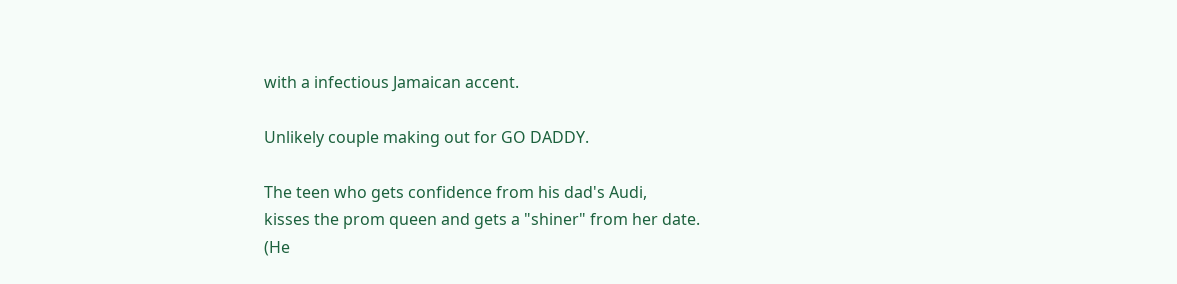with a infectious Jamaican accent.

Unlikely couple making out for GO DADDY.

The teen who gets confidence from his dad's Audi,
kisses the prom queen and gets a "shiner" from her date.
(He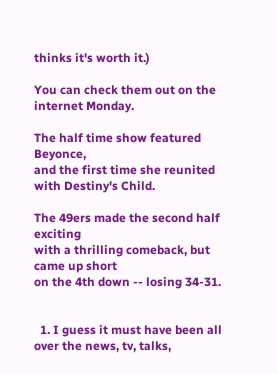thinks it's worth it.)

You can check them out on the internet Monday.

The half time show featured Beyonce,
and the first time she reunited with Destiny's Child.

The 49ers made the second half exciting
with a thrilling comeback, but came up short
on the 4th down -- losing 34-31.


  1. I guess it must have been all over the news, tv, talks,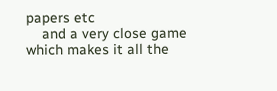papers etc
    and a very close game which makes it all the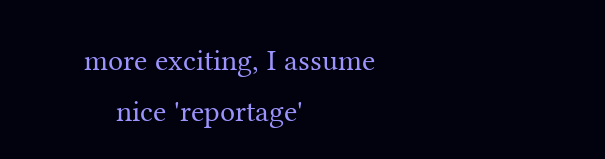more exciting, I assume
    nice 'reportage'